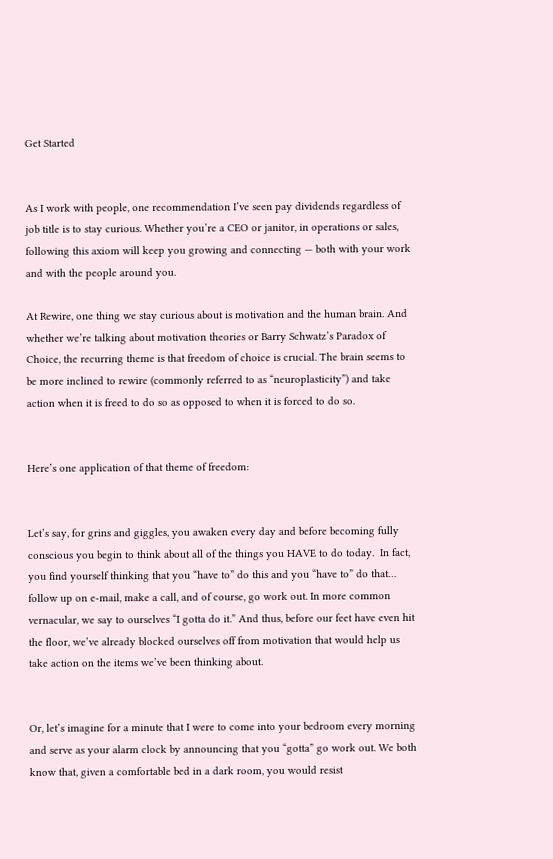Get Started


As I work with people, one recommendation I’ve seen pay dividends regardless of job title is to stay curious. Whether you’re a CEO or janitor, in operations or sales, following this axiom will keep you growing and connecting — both with your work and with the people around you.

At Rewire, one thing we stay curious about is motivation and the human brain. And whether we’re talking about motivation theories or Barry Schwatz’s Paradox of Choice, the recurring theme is that freedom of choice is crucial. The brain seems to be more inclined to rewire (commonly referred to as “neuroplasticity”) and take action when it is freed to do so as opposed to when it is forced to do so.


Here’s one application of that theme of freedom:


Let’s say, for grins and giggles, you awaken every day and before becoming fully conscious you begin to think about all of the things you HAVE to do today.  In fact, you find yourself thinking that you “have to” do this and you “have to” do that… follow up on e-mail, make a call, and of course, go work out. In more common vernacular, we say to ourselves “I gotta do it.” And thus, before our feet have even hit the floor, we’ve already blocked ourselves off from motivation that would help us take action on the items we’ve been thinking about.


Or, let’s imagine for a minute that I were to come into your bedroom every morning and serve as your alarm clock by announcing that you “gotta” go work out. We both know that, given a comfortable bed in a dark room, you would resist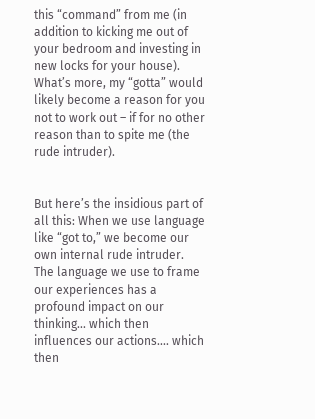this “command” from me (in addition to kicking me out of your bedroom and investing in new locks for your house). What’s more, my “gotta” would likely become a reason for you not to work out – if for no other reason than to spite me (the rude intruder).


But here’s the insidious part of all this: When we use language like “got to,” we become our own internal rude intruder.  The language we use to frame our experiences has a profound impact on our thinking... which then influences our actions.... which then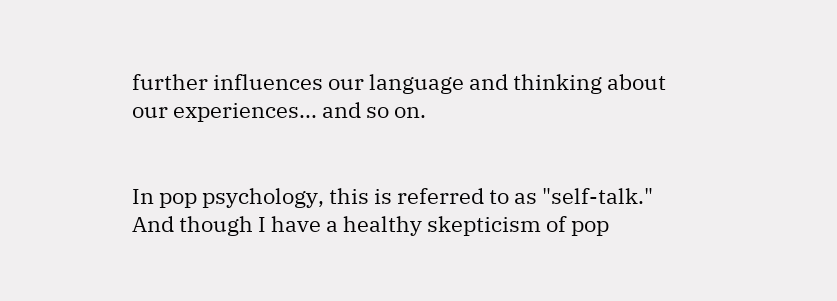further influences our language and thinking about our experiences... and so on.


In pop psychology, this is referred to as "self-talk." And though I have a healthy skepticism of pop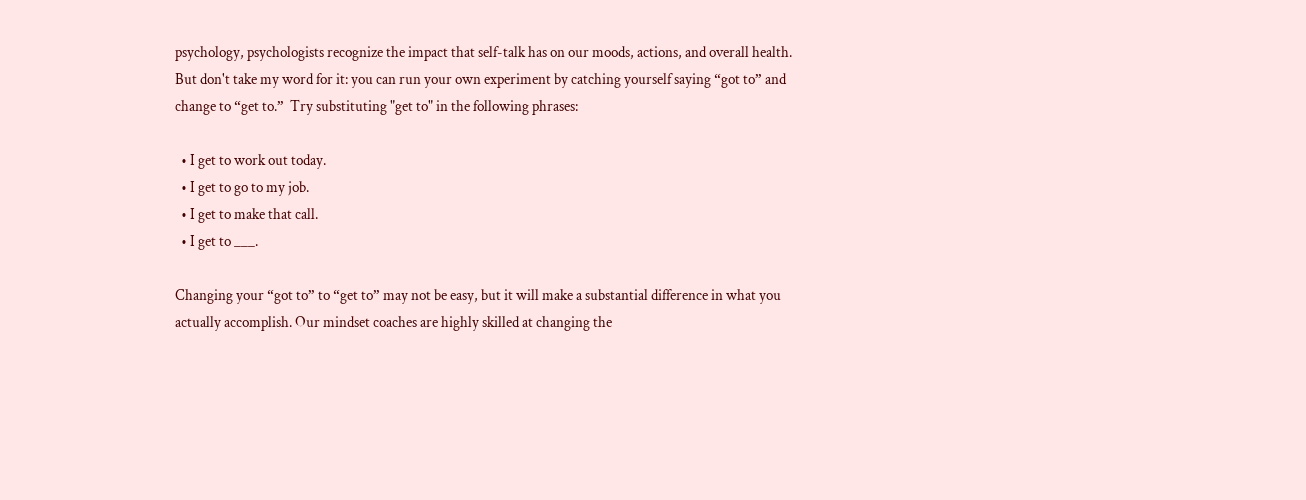psychology, psychologists recognize the impact that self-talk has on our moods, actions, and overall health. But don't take my word for it: you can run your own experiment by catching yourself saying “got to” and change to “get to.”  Try substituting "get to" in the following phrases:

  • I get to work out today.
  • I get to go to my job.
  • I get to make that call.
  • I get to ___.

Changing your “got to” to “get to” may not be easy, but it will make a substantial difference in what you actually accomplish. Our mindset coaches are highly skilled at changing the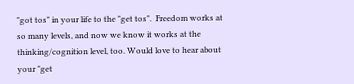"got tos" in your life to the "get tos".  Freedom works at so many levels, and now we know it works at the thinking/cognition level, too. Would love to hear about your "get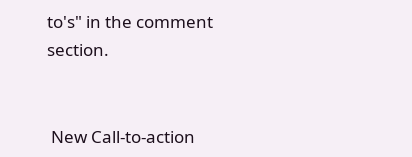to's" in the comment section.


 New Call-to-action